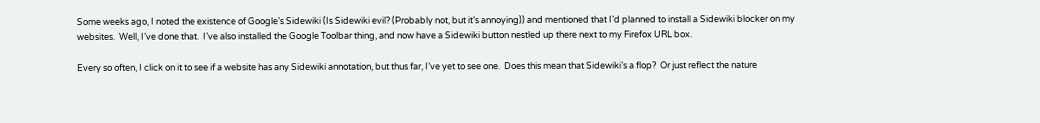Some weeks ago, I noted the existence of Google’s Sidewiki (Is Sidewiki evil? (Probably not, but it’s annoying)) and mentioned that I’d planned to install a Sidewiki blocker on my websites.  Well, I’ve done that.  I’ve also installed the Google Toolbar thing, and now have a Sidewiki button nestled up there next to my Firefox URL box.

Every so often, I click on it to see if a website has any Sidewiki annotation, but thus far, I’ve yet to see one.  Does this mean that Sidewiki’s a flop?  Or just reflect the nature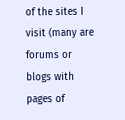of the sites I visit (many are forums or blogs with pages of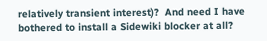relatively transient interest)?  And need I have bothered to install a Sidewiki blocker at all?